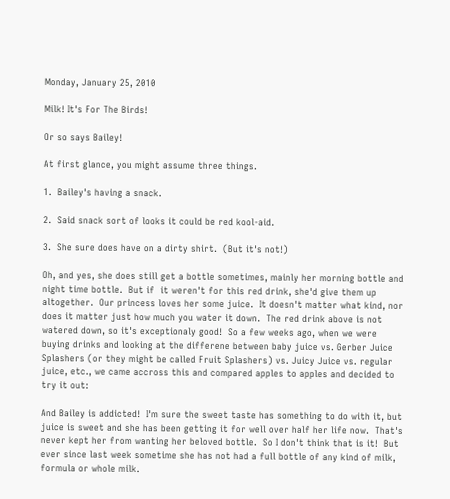Monday, January 25, 2010

Milk! It's For The Birds!

Or so says Bailey!

At first glance, you might assume three things.

1.  Bailey's having a snack.

2.  Said snack sort of looks it could be red kool-aid.

3.  She sure does have on a dirty shirt.  (But it's not!)

Oh, and yes, she does still get a bottle sometimes, mainly her morning bottle and night time bottle.  But if  it weren't for this red drink, she'd give them up altogether.  Our princess loves her some juice.  It doesn't matter what kind, nor does it matter just how much you water it down.  The red drink above is not watered down, so it's exceptionaly good!  So a few weeks ago, when we were buying drinks and looking at the differene between baby juice vs. Gerber Juice Splashers (or they might be called Fruit Splashers) vs. Juicy Juice vs. regular juice, etc., we came accross this and compared apples to apples and decided to try it out:

And Bailey is addicted!  I'm sure the sweet taste has something to do with it, but juice is sweet and she has been getting it for well over half her life now.  That's never kept her from wanting her beloved bottle.  So I don't think that is it!  But ever since last week sometime she has not had a full bottle of any kind of milk, formula or whole milk.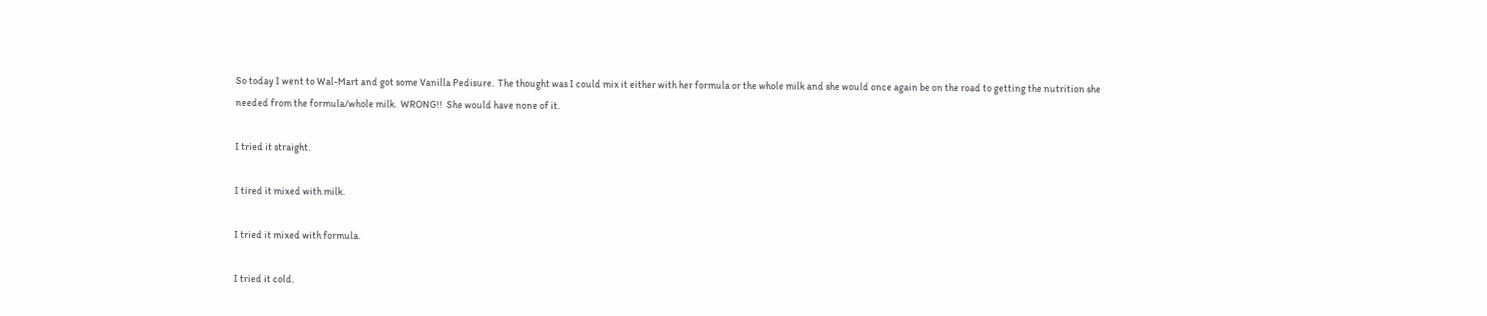So today I went to Wal-Mart and got some Vanilla Pedisure.  The thought was I could mix it either with her formula or the whole milk and she would once again be on the road to getting the nutrition she needed from the formula/whole milk.  WRONG!!  She would have none of it.

I tried it straight.

I tired it mixed with milk.

I tried it mixed with formula.

I tried it cold.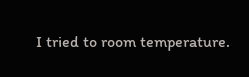I tried to room temperature.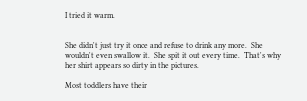I tried it warm.


She didn't just try it once and refuse to drink any more.  She wouldn't even swallow it.  She spit it out every time.  That's why her shirt appears so dirty in the pictures.

Most toddlers have their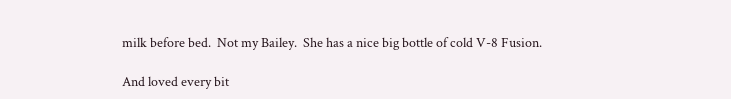milk before bed.  Not my Bailey.  She has a nice big bottle of cold V-8 Fusion.

And loved every bit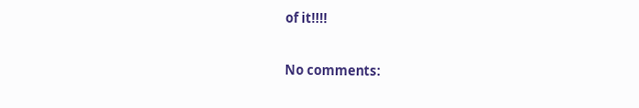of it!!!!

No comments: